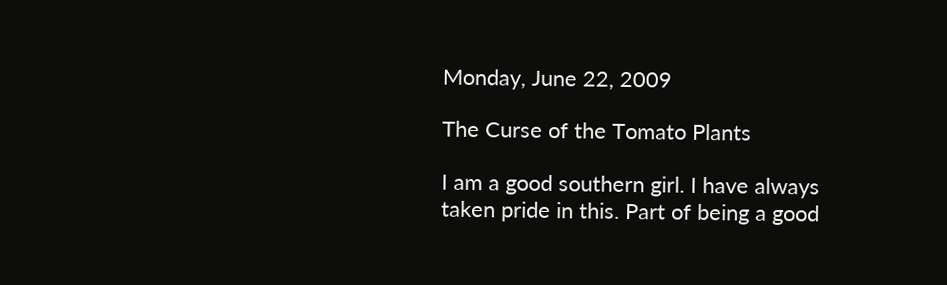Monday, June 22, 2009

The Curse of the Tomato Plants

I am a good southern girl. I have always taken pride in this. Part of being a good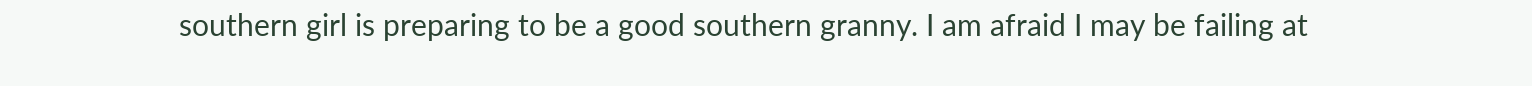southern girl is preparing to be a good southern granny. I am afraid I may be failing at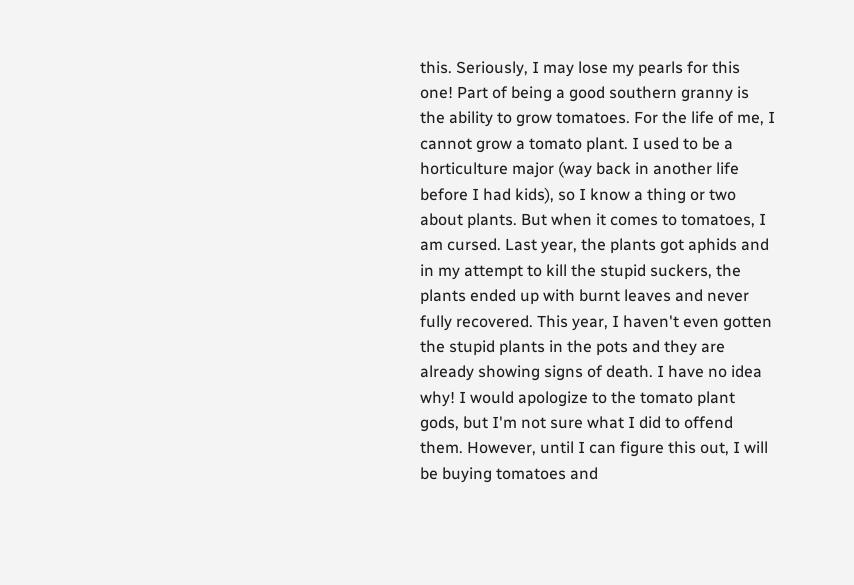this. Seriously, I may lose my pearls for this one! Part of being a good southern granny is the ability to grow tomatoes. For the life of me, I cannot grow a tomato plant. I used to be a horticulture major (way back in another life before I had kids), so I know a thing or two about plants. But when it comes to tomatoes, I am cursed. Last year, the plants got aphids and in my attempt to kill the stupid suckers, the plants ended up with burnt leaves and never fully recovered. This year, I haven't even gotten the stupid plants in the pots and they are already showing signs of death. I have no idea why! I would apologize to the tomato plant gods, but I'm not sure what I did to offend them. However, until I can figure this out, I will be buying tomatoes and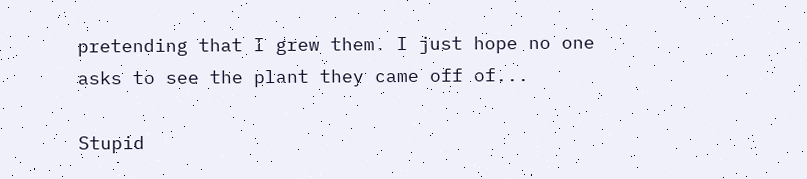pretending that I grew them. I just hope no one asks to see the plant they came off of...

Stupid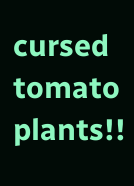cursed tomato plants!!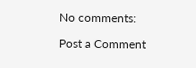No comments:

Post a Comment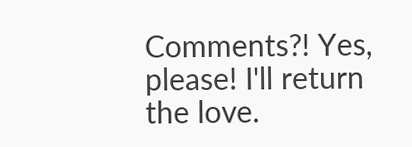Comments?! Yes, please! I'll return the love.